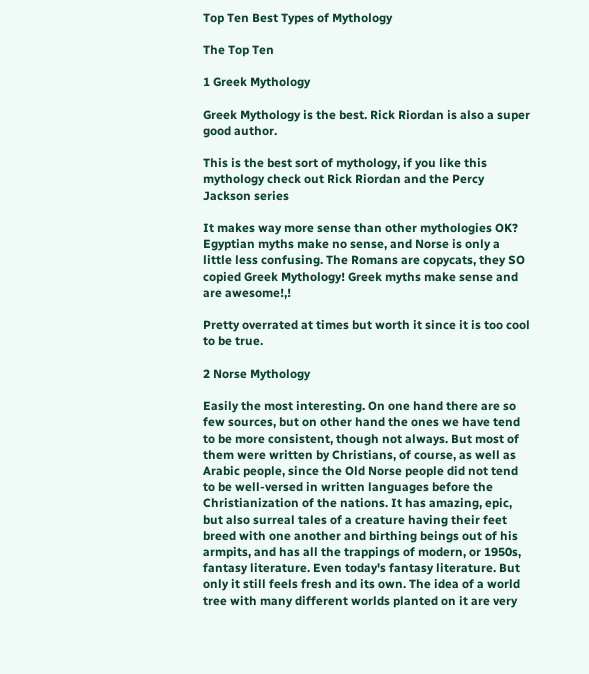Top Ten Best Types of Mythology

The Top Ten

1 Greek Mythology

Greek Mythology is the best. Rick Riordan is also a super good author.

This is the best sort of mythology, if you like this mythology check out Rick Riordan and the Percy Jackson series

It makes way more sense than other mythologies OK? Egyptian myths make no sense, and Norse is only a little less confusing. The Romans are copycats, they SO copied Greek Mythology! Greek myths make sense and are awesome!,!

Pretty overrated at times but worth it since it is too cool to be true.

2 Norse Mythology

Easily the most interesting. On one hand there are so few sources, but on other hand the ones we have tend to be more consistent, though not always. But most of them were written by Christians, of course, as well as Arabic people, since the Old Norse people did not tend to be well-versed in written languages before the Christianization of the nations. It has amazing, epic, but also surreal tales of a creature having their feet breed with one another and birthing beings out of his armpits, and has all the trappings of modern, or 1950s, fantasy literature. Even today's fantasy literature. But only it still feels fresh and its own. The idea of a world tree with many different worlds planted on it are very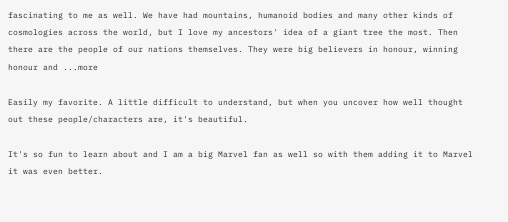fascinating to me as well. We have had mountains, humanoid bodies and many other kinds of cosmologies across the world, but I love my ancestors' idea of a giant tree the most. Then there are the people of our nations themselves. They were big believers in honour, winning honour and ...more

Easily my favorite. A little difficult to understand, but when you uncover how well thought out these people/characters are, it's beautiful.

It's so fun to learn about and I am a big Marvel fan as well so with them adding it to Marvel it was even better.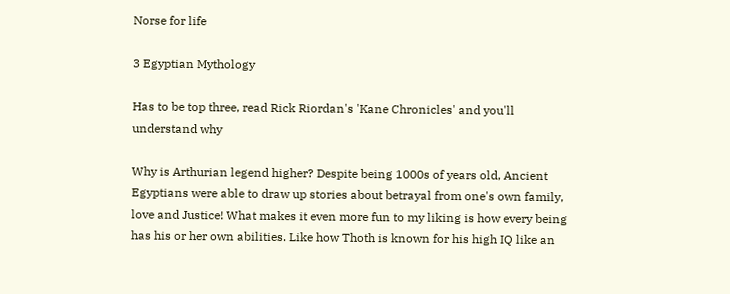Norse for life

3 Egyptian Mythology

Has to be top three, read Rick Riordan's 'Kane Chronicles' and you'll understand why

Why is Arthurian legend higher? Despite being 1000s of years old, Ancient Egyptians were able to draw up stories about betrayal from one's own family, love and Justice! What makes it even more fun to my liking is how every being has his or her own abilities. Like how Thoth is known for his high IQ like an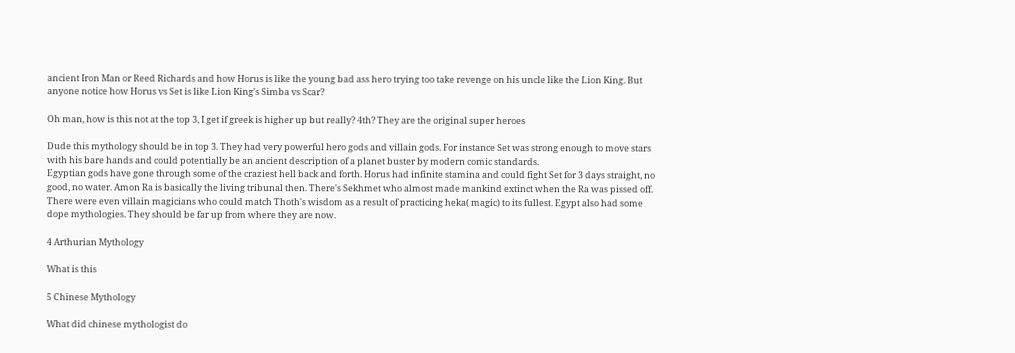ancient Iron Man or Reed Richards and how Horus is like the young bad ass hero trying too take revenge on his uncle like the Lion King. But anyone notice how Horus vs Set is like Lion King's Simba vs Scar?

Oh man, how is this not at the top 3, I get if greek is higher up but really? 4th? They are the original super heroes

Dude this mythology should be in top 3. They had very powerful hero gods and villain gods. For instance Set was strong enough to move stars with his bare hands and could potentially be an ancient description of a planet buster by modern comic standards.
Egyptian gods have gone through some of the craziest hell back and forth. Horus had infinite stamina and could fight Set for 3 days straight, no good, no water. Amon Ra is basically the living tribunal then. There's Sekhmet who almost made mankind extinct when the Ra was pissed off. There were even villain magicians who could match Thoth's wisdom as a result of practicing heka( magic) to its fullest. Egypt also had some dope mythologies. They should be far up from where they are now.

4 Arthurian Mythology

What is this

5 Chinese Mythology

What did chinese mythologist do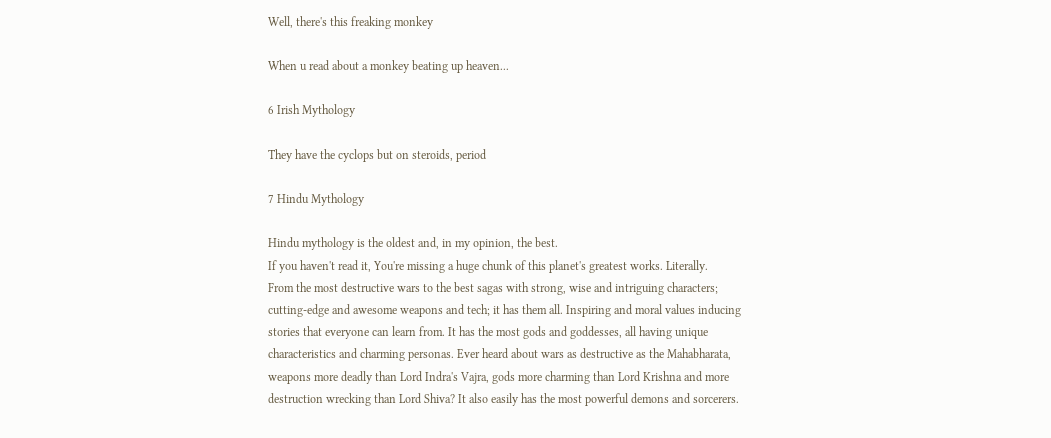Well, there's this freaking monkey

When u read about a monkey beating up heaven...

6 Irish Mythology

They have the cyclops but on steroids, period

7 Hindu Mythology

Hindu mythology is the oldest and, in my opinion, the best.
If you haven't read it, You're missing a huge chunk of this planet's greatest works. Literally.
From the most destructive wars to the best sagas with strong, wise and intriguing characters; cutting-edge and awesome weapons and tech; it has them all. Inspiring and moral values inducing stories that everyone can learn from. It has the most gods and goddesses, all having unique characteristics and charming personas. Ever heard about wars as destructive as the Mahabharata, weapons more deadly than Lord Indra's Vajra, gods more charming than Lord Krishna and more destruction wrecking than Lord Shiva? It also easily has the most powerful demons and sorcerers.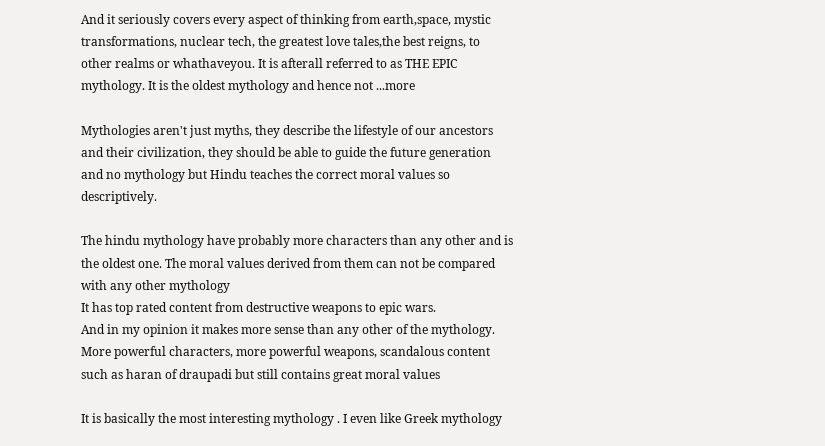And it seriously covers every aspect of thinking from earth,space, mystic transformations, nuclear tech, the greatest love tales,the best reigns, to other realms or whathaveyou. It is afterall referred to as THE EPIC mythology. It is the oldest mythology and hence not ...more

Mythologies aren't just myths, they describe the lifestyle of our ancestors and their civilization, they should be able to guide the future generation and no mythology but Hindu teaches the correct moral values so descriptively.

The hindu mythology have probably more characters than any other and is the oldest one. The moral values derived from them can not be compared with any other mythology
It has top rated content from destructive weapons to epic wars.
And in my opinion it makes more sense than any other of the mythology. More powerful characters, more powerful weapons, scandalous content such as haran of draupadi but still contains great moral values

It is basically the most interesting mythology . I even like Greek mythology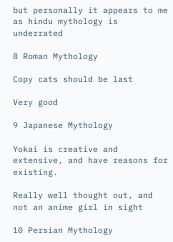but personally it appears to me as hindu mythology is underrated

8 Roman Mythology

Copy cats should be last

Very good

9 Japanese Mythology

Yokai is creative and extensive, and have reasons for existing.

Really well thought out, and not an anime girl in sight

10 Persian Mythology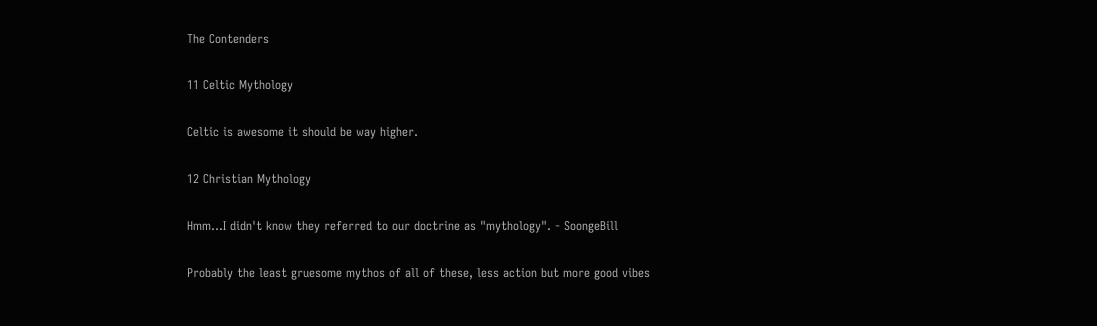The Contenders

11 Celtic Mythology

Celtic is awesome it should be way higher.

12 Christian Mythology

Hmm...I didn't know they referred to our doctrine as "mythology". - SoongeBill

Probably the least gruesome mythos of all of these, less action but more good vibes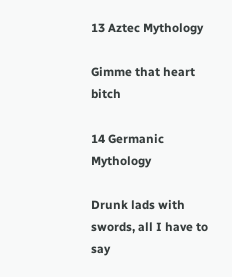13 Aztec Mythology

Gimme that heart bitch

14 Germanic Mythology

Drunk lads with swords, all I have to say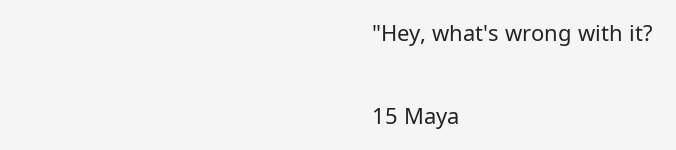"Hey, what's wrong with it?

15 Maya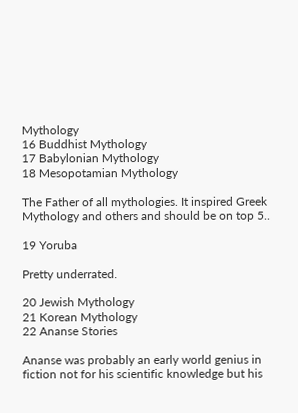Mythology
16 Buddhist Mythology
17 Babylonian Mythology
18 Mesopotamian Mythology

The Father of all mythologies. It inspired Greek Mythology and others and should be on top 5..

19 Yoruba

Pretty underrated.

20 Jewish Mythology
21 Korean Mythology
22 Ananse Stories

Ananse was probably an early world genius in fiction not for his scientific knowledge but his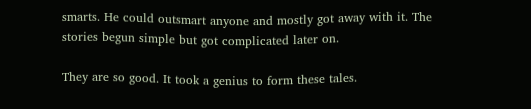smarts. He could outsmart anyone and mostly got away with it. The stories begun simple but got complicated later on.

They are so good. It took a genius to form these tales.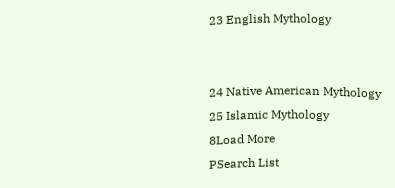23 English Mythology


24 Native American Mythology
25 Islamic Mythology
8Load More
PSearch List